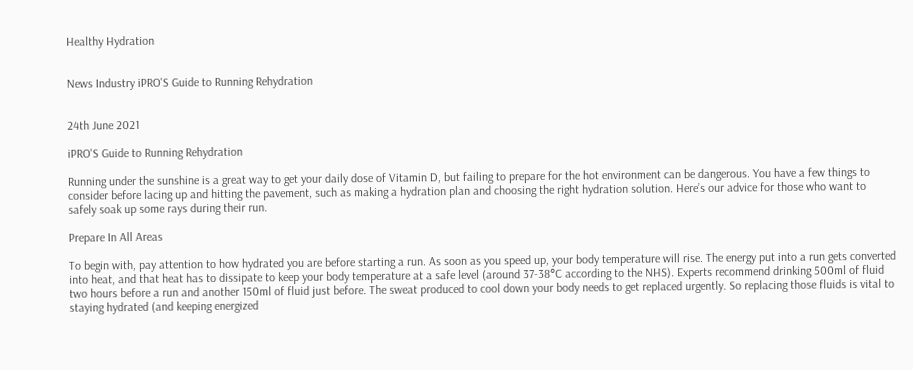Healthy Hydration


News Industry iPRO'S Guide to Running Rehydration


24th June 2021

iPRO'S Guide to Running Rehydration

Running under the sunshine is a great way to get your daily dose of Vitamin D, but failing to prepare for the hot environment can be dangerous. You have a few things to consider before lacing up and hitting the pavement, such as making a hydration plan and choosing the right hydration solution. Here’s our advice for those who want to safely soak up some rays during their run.

Prepare In All Areas

To begin with, pay attention to how hydrated you are before starting a run. As soon as you speed up, your body temperature will rise. The energy put into a run gets converted into heat, and that heat has to dissipate to keep your body temperature at a safe level (around 37-38°C according to the NHS). Experts recommend drinking 500ml of fluid two hours before a run and another 150ml of fluid just before. The sweat produced to cool down your body needs to get replaced urgently. So replacing those fluids is vital to staying hydrated (and keeping energized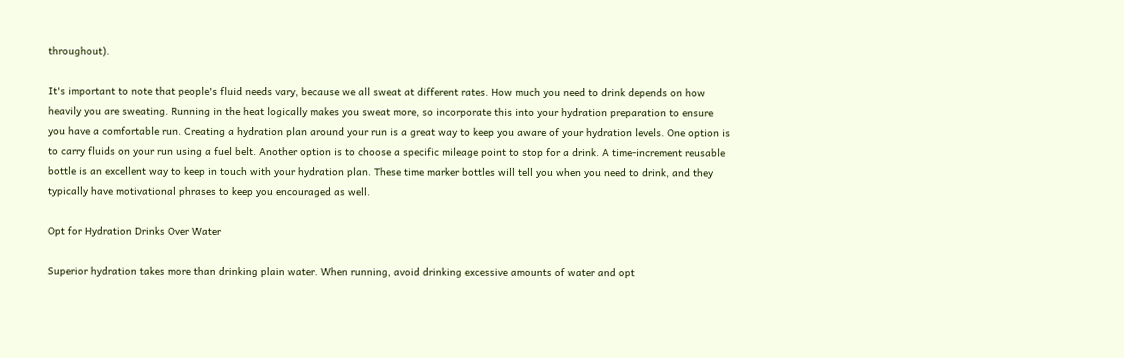throughout).

It's important to note that people's fluid needs vary, because we all sweat at different rates. How much you need to drink depends on how heavily you are sweating. Running in the heat logically makes you sweat more, so incorporate this into your hydration preparation to ensure you have a comfortable run. Creating a hydration plan around your run is a great way to keep you aware of your hydration levels. One option is to carry fluids on your run using a fuel belt. Another option is to choose a specific mileage point to stop for a drink. A time-increment reusable bottle is an excellent way to keep in touch with your hydration plan. These time marker bottles will tell you when you need to drink, and they typically have motivational phrases to keep you encouraged as well.

Opt for Hydration Drinks Over Water

Superior hydration takes more than drinking plain water. When running, avoid drinking excessive amounts of water and opt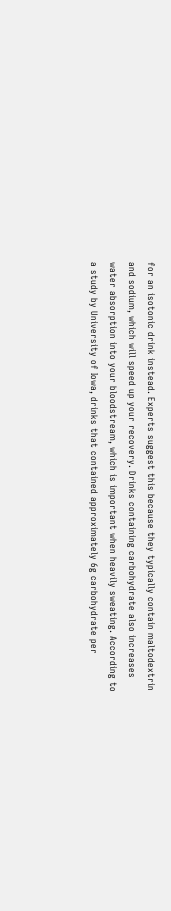for an isotonic drink instead. Experts suggest this because they typically contain maltodextrin and sodium, which will speed up your recovery. Drinks containing carbohydrate also increases water absorption into your bloodstream, which is important when heavily sweating. According to a study by University of Iowa, drinks that contained approximately 6g carbohydrate per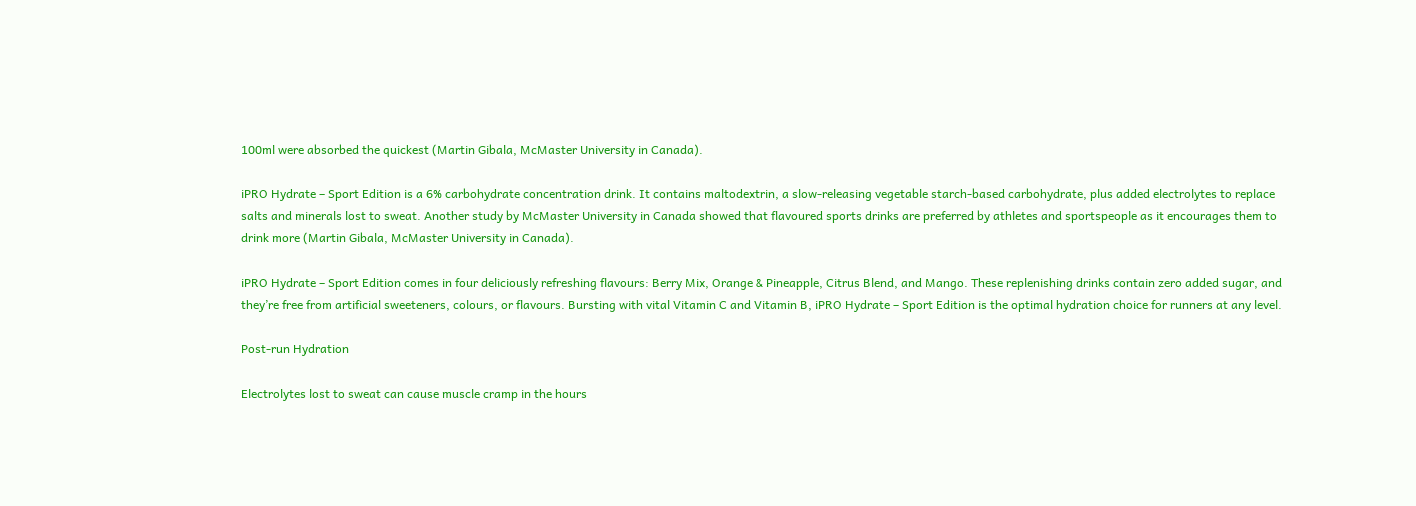100ml were absorbed the quickest (Martin Gibala, McMaster University in Canada).

iPRO Hydrate – Sport Edition is a 6% carbohydrate concentration drink. It contains maltodextrin, a slow-releasing vegetable starch-based carbohydrate, plus added electrolytes to replace salts and minerals lost to sweat. Another study by McMaster University in Canada showed that flavoured sports drinks are preferred by athletes and sportspeople as it encourages them to drink more (Martin Gibala, McMaster University in Canada).

iPRO Hydrate – Sport Edition comes in four deliciously refreshing flavours: Berry Mix, Orange & Pineapple, Citrus Blend, and Mango. These replenishing drinks contain zero added sugar, and they’re free from artificial sweeteners, colours, or flavours. Bursting with vital Vitamin C and Vitamin B, iPRO Hydrate – Sport Edition is the optimal hydration choice for runners at any level.

Post-run Hydration

Electrolytes lost to sweat can cause muscle cramp in the hours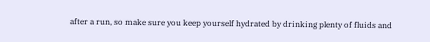after a run, so make sure you keep yourself hydrated by drinking plenty of fluids and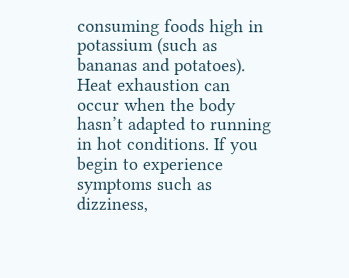consuming foods high in potassium (such as bananas and potatoes). Heat exhaustion can occur when the body hasn’t adapted to running in hot conditions. If you begin to experience symptoms such as dizziness,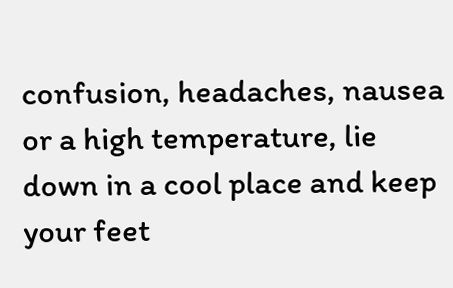confusion, headaches, nausea or a high temperature, lie down in a cool place and keep your feet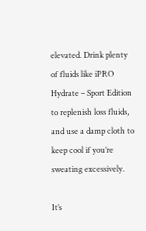elevated. Drink plenty of fluids like iPRO Hydrate – Sport Edition to replenish loss fluids, and use a damp cloth to keep cool if you’re sweating excessively.

It’s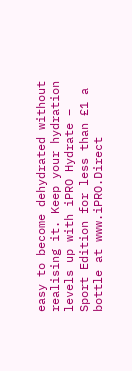easy to become dehydrated without realising it. Keep your hydration levels up with iPRO Hydrate – Sport Edition for less than £1 a bottle at www.iPRO.Direct